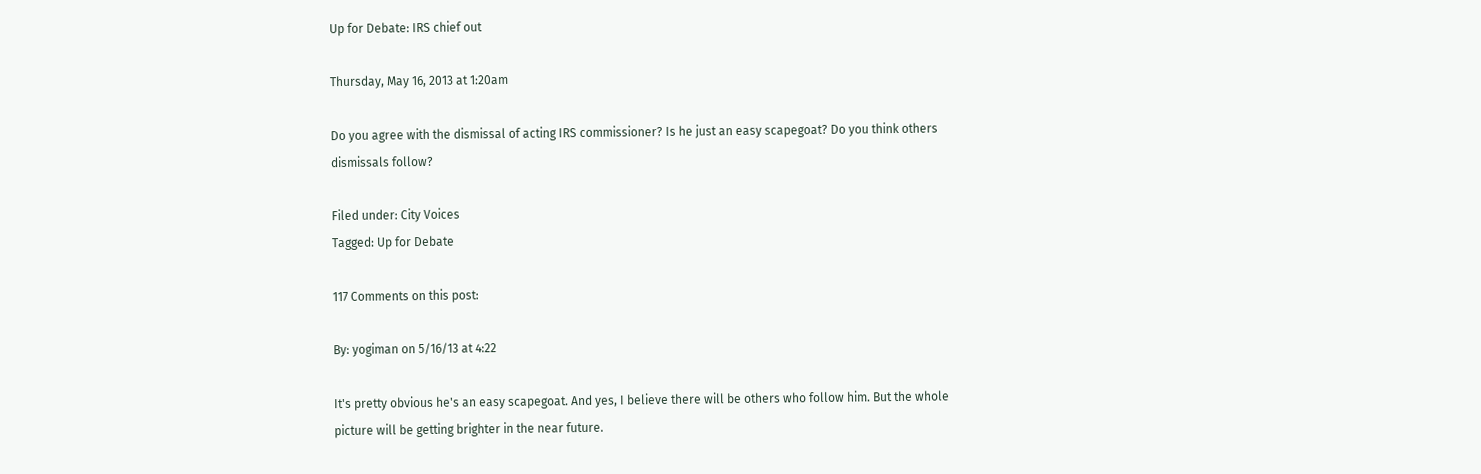Up for Debate: IRS chief out

Thursday, May 16, 2013 at 1:20am

Do you agree with the dismissal of acting IRS commissioner? Is he just an easy scapegoat? Do you think others dismissals follow?

Filed under: City Voices
Tagged: Up for Debate

117 Comments on this post:

By: yogiman on 5/16/13 at 4:22

It's pretty obvious he's an easy scapegoat. And yes, I believe there will be others who follow him. But the whole picture will be getting brighter in the near future.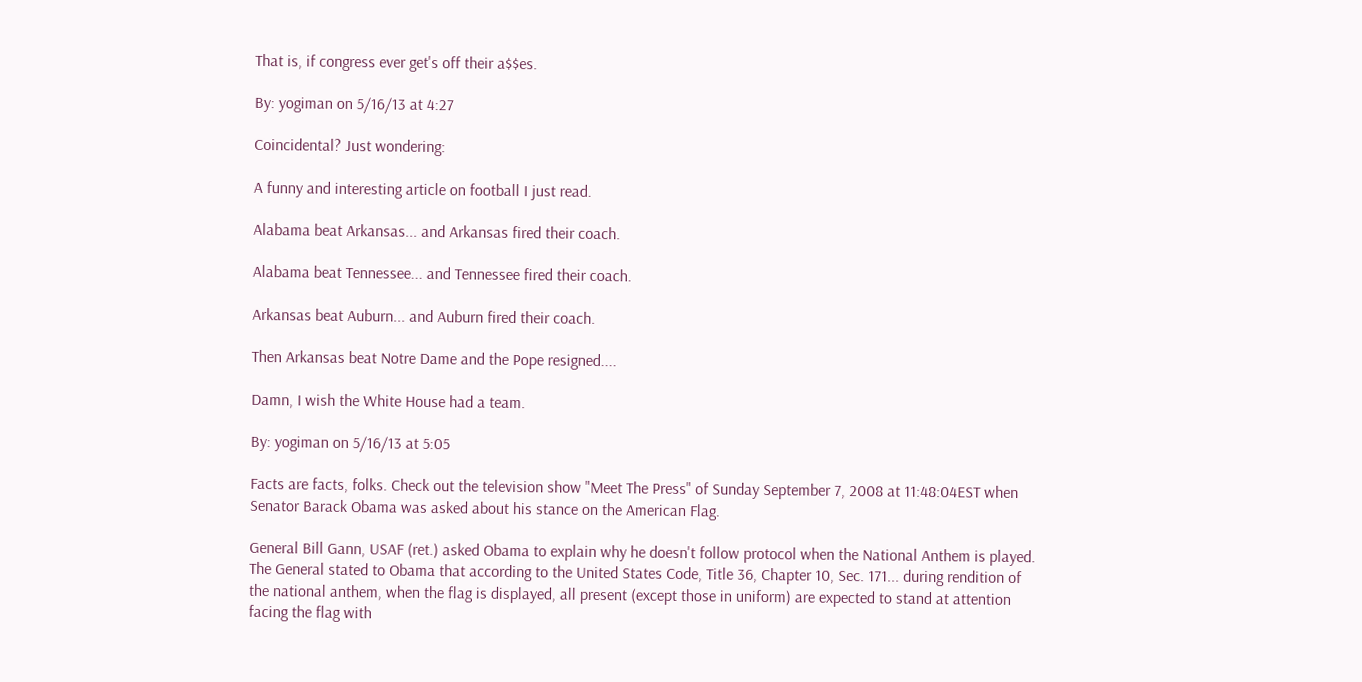That is, if congress ever get's off their a$$es.

By: yogiman on 5/16/13 at 4:27

Coincidental? Just wondering:

A funny and interesting article on football I just read.

Alabama beat Arkansas... and Arkansas fired their coach.

Alabama beat Tennessee... and Tennessee fired their coach.

Arkansas beat Auburn... and Auburn fired their coach.

Then Arkansas beat Notre Dame and the Pope resigned....

Damn, I wish the White House had a team.

By: yogiman on 5/16/13 at 5:05

Facts are facts, folks. Check out the television show "Meet The Press" of Sunday September 7, 2008 at 11:48:04EST when Senator Barack Obama was asked about his stance on the American Flag.

General Bill Gann, USAF (ret.) asked Obama to explain why he doesn't follow protocol when the National Anthem is played. The General stated to Obama that according to the United States Code, Title 36, Chapter 10, Sec. 171... during rendition of the national anthem, when the flag is displayed, all present (except those in uniform) are expected to stand at attention facing the flag with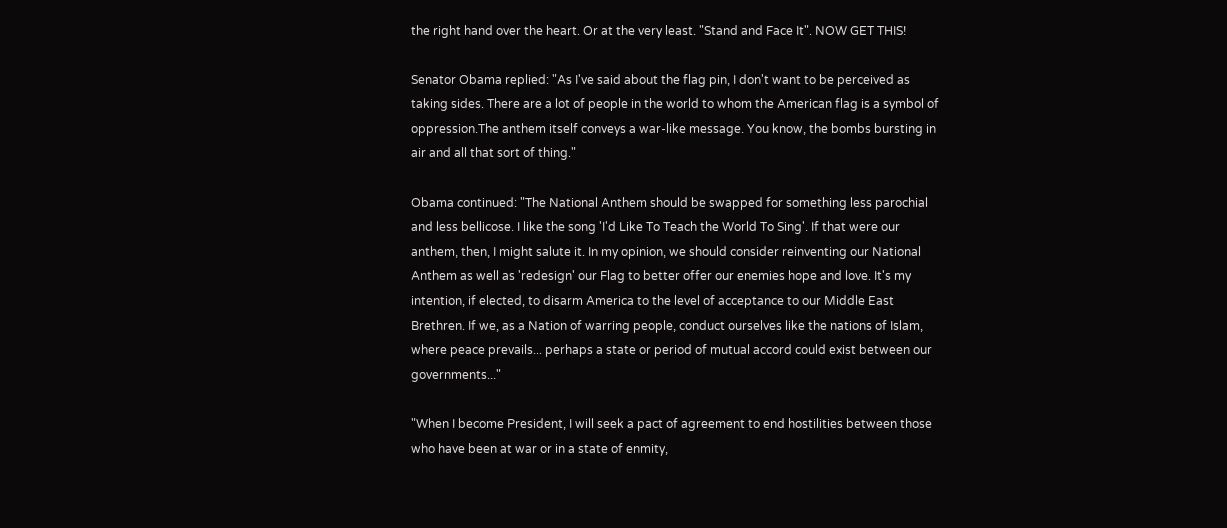the right hand over the heart. Or at the very least. "Stand and Face It". NOW GET THIS!

Senator Obama replied: "As I've said about the flag pin, I don't want to be perceived as taking sides. There are a lot of people in the world to whom the American flag is a symbol of oppression.The anthem itself conveys a war-like message. You know, the bombs bursting in air and all that sort of thing."

Obama continued: "The National Anthem should be swapped for something less parochial and less bellicose. I like the song 'I'd Like To Teach the World To Sing'. If that were our anthem, then, I might salute it. In my opinion, we should consider reinventing our National Anthem as well as 'redesign' our Flag to better offer our enemies hope and love. It's my intention, if elected, to disarm America to the level of acceptance to our Middle East Brethren. If we, as a Nation of warring people, conduct ourselves like the nations of Islam, where peace prevails... perhaps a state or period of mutual accord could exist between our governments..."

"When I become President, I will seek a pact of agreement to end hostilities between those who have been at war or in a state of enmity,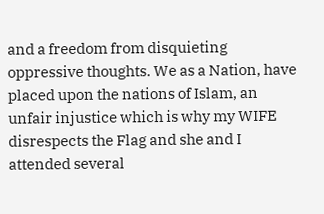and a freedom from disquieting oppressive thoughts. We as a Nation, have placed upon the nations of Islam, an unfair injustice which is why my WIFE disrespects the Flag and she and I attended several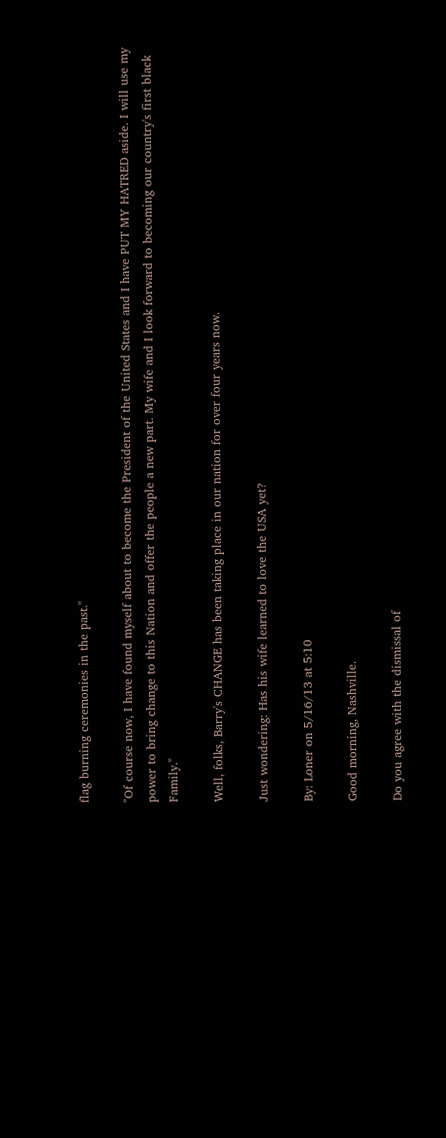flag burning ceremonies in the past."

"Of course now, I have found myself about to become the President of the United States and I have PUT MY HATRED aside. I will use my power to bring change to this Nation and offer the people a new part. My wife and I look forward to becoming our country's first black Family."

Well, folks, Barry's CHANGE has been taking place in our nation for over four years now.

Just wondering: Has his wife learned to love the USA yet?

By: Loner on 5/16/13 at 5:10

Good morning, Nashville.

Do you agree with the dismissal of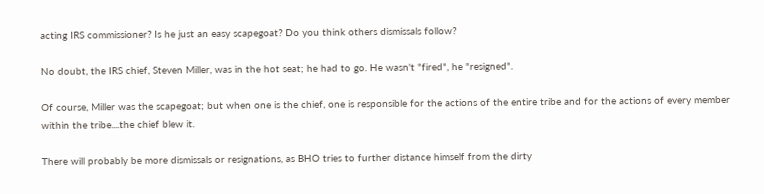acting IRS commissioner? Is he just an easy scapegoat? Do you think others dismissals follow?

No doubt, the IRS chief, Steven Miller, was in the hot seat; he had to go. He wasn't "fired", he "resigned".

Of course, Miller was the scapegoat; but when one is the chief, one is responsible for the actions of the entire tribe and for the actions of every member within the tribe....the chief blew it.

There will probably be more dismissals or resignations, as BHO tries to further distance himself from the dirty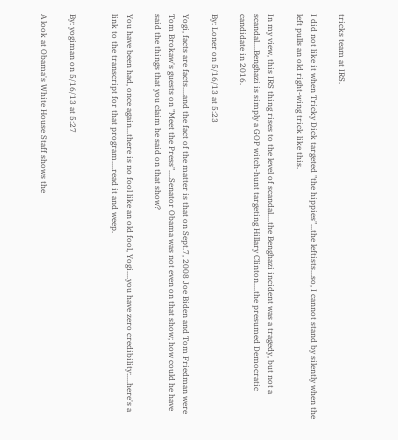tricks team at IRS.

I did not like it when Tricky Dick targeted "the hippies"...the leftists...so, I cannot stand by silently when the left pulls an old right-wing trick like this.

In my view, this IRS thing rises to the level of scandal....the Benghazi incident was a tragedy, but not a scandal....Benghazi is simply a GOP witch-hunt targeting Hillary Clinton....the presumed Democratic candidate in 2016.

By: Loner on 5/16/13 at 5:23

Yogi, facts are facts....and the fact of the matter is that on Sept.7, 2008 Joe Biden and Tom Friedman were Tom Brokaw's guests on "Meet the Press"....Senator Obama was not even on that show; how could he have said the things that you claim he said on that show?

You have been had, once again...there is no fool like an old fool, Yogi....you have zero credibility:....here's a link to the transcript for that program....read it and weep.


By: yogiman on 5/16/13 at 5:27

A look at Obama's White House Staff shows the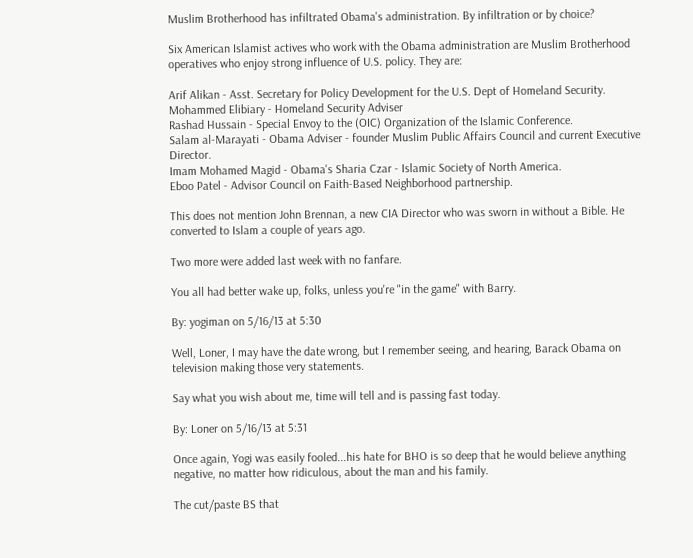Muslim Brotherhood has infiltrated Obama's administration. By infiltration or by choice?

Six American Islamist actives who work with the Obama administration are Muslim Brotherhood operatives who enjoy strong influence of U.S. policy. They are:

Arif Alikan - Asst. Secretary for Policy Development for the U.S. Dept of Homeland Security.
Mohammed Elibiary - Homeland Security Adviser
Rashad Hussain - Special Envoy to the (OIC) Organization of the Islamic Conference.
Salam al-Marayati - Obama Adviser - founder Muslim Public Affairs Council and current Executive Director.
Imam Mohamed Magid - Obama's Sharia Czar - Islamic Society of North America.
Eboo Patel - Advisor Council on Faith-Based Neighborhood partnership.

This does not mention John Brennan, a new CIA Director who was sworn in without a Bible. He converted to Islam a couple of years ago.

Two more were added last week with no fanfare.

You all had better wake up, folks, unless you're "in the game" with Barry.

By: yogiman on 5/16/13 at 5:30

Well, Loner, I may have the date wrong, but I remember seeing, and hearing, Barack Obama on television making those very statements.

Say what you wish about me, time will tell and is passing fast today.

By: Loner on 5/16/13 at 5:31

Once again, Yogi was easily fooled...his hate for BHO is so deep that he would believe anything negative, no matter how ridiculous, about the man and his family.

The cut/paste BS that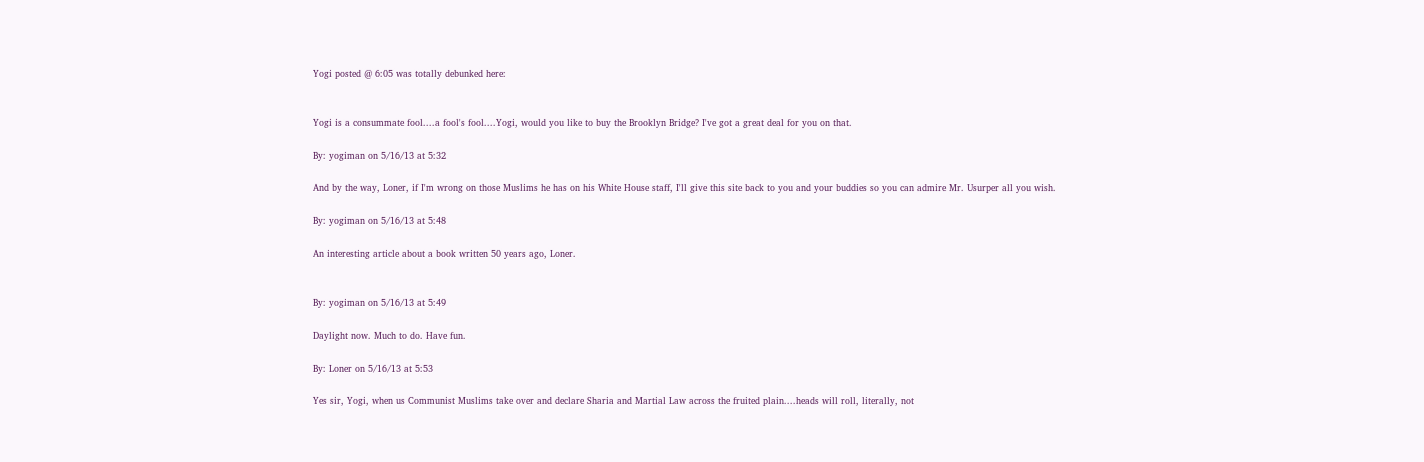Yogi posted @ 6:05 was totally debunked here:


Yogi is a consummate fool....a fool's fool....Yogi, would you like to buy the Brooklyn Bridge? I've got a great deal for you on that.

By: yogiman on 5/16/13 at 5:32

And by the way, Loner, if I'm wrong on those Muslims he has on his White House staff, I'll give this site back to you and your buddies so you can admire Mr. Usurper all you wish.

By: yogiman on 5/16/13 at 5:48

An interesting article about a book written 50 years ago, Loner.


By: yogiman on 5/16/13 at 5:49

Daylight now. Much to do. Have fun.

By: Loner on 5/16/13 at 5:53

Yes sir, Yogi, when us Communist Muslims take over and declare Sharia and Martial Law across the fruited plain....heads will roll, literally, not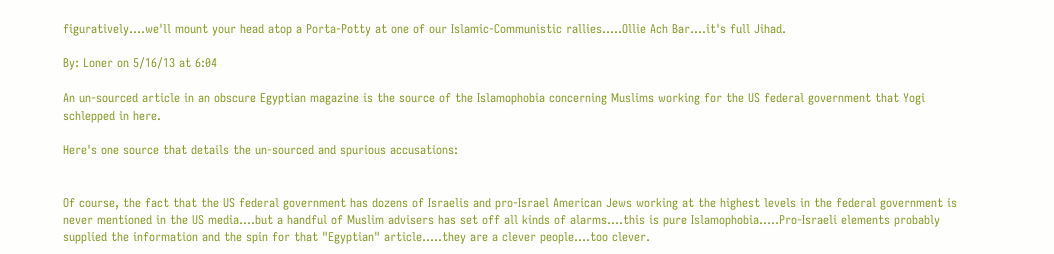figuratively....we'll mount your head atop a Porta-Potty at one of our Islamic-Communistic rallies.....Ollie Ach Bar....it's full Jihad.

By: Loner on 5/16/13 at 6:04

An un-sourced article in an obscure Egyptian magazine is the source of the Islamophobia concerning Muslims working for the US federal government that Yogi schlepped in here.

Here's one source that details the un-sourced and spurious accusations:


Of course, the fact that the US federal government has dozens of Israelis and pro-Israel American Jews working at the highest levels in the federal government is never mentioned in the US media....but a handful of Muslim advisers has set off all kinds of alarms....this is pure Islamophobia.....Pro-Israeli elements probably supplied the information and the spin for that "Egyptian" article.....they are a clever people....too clever.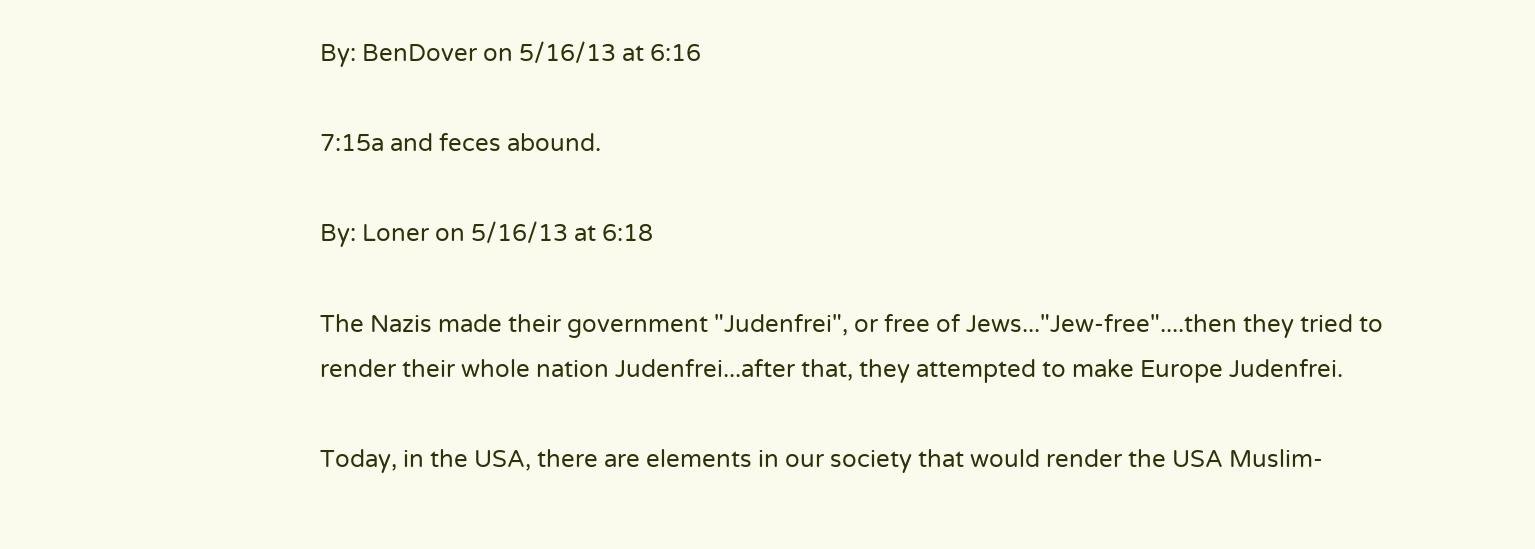By: BenDover on 5/16/13 at 6:16

7:15a and feces abound.

By: Loner on 5/16/13 at 6:18

The Nazis made their government "Judenfrei", or free of Jews..."Jew-free"....then they tried to render their whole nation Judenfrei...after that, they attempted to make Europe Judenfrei.

Today, in the USA, there are elements in our society that would render the USA Muslim-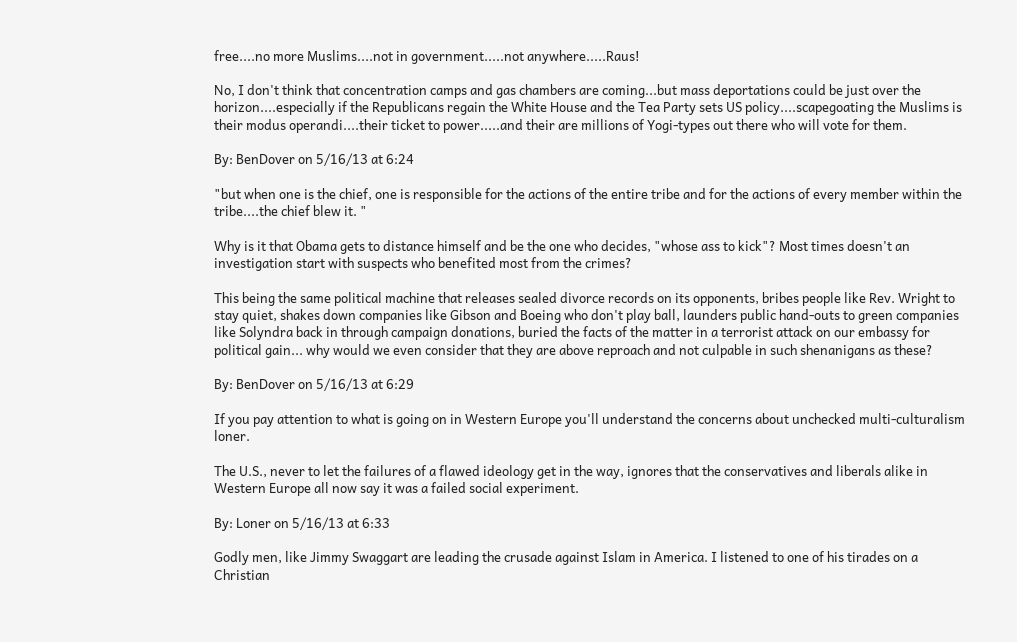free....no more Muslims....not in government.....not anywhere.....Raus!

No, I don't think that concentration camps and gas chambers are coming...but mass deportations could be just over the horizon....especially if the Republicans regain the White House and the Tea Party sets US policy....scapegoating the Muslims is their modus operandi....their ticket to power.....and their are millions of Yogi-types out there who will vote for them.

By: BenDover on 5/16/13 at 6:24

"but when one is the chief, one is responsible for the actions of the entire tribe and for the actions of every member within the tribe....the chief blew it. "

Why is it that Obama gets to distance himself and be the one who decides, "whose ass to kick"? Most times doesn't an investigation start with suspects who benefited most from the crimes?

This being the same political machine that releases sealed divorce records on its opponents, bribes people like Rev. Wright to stay quiet, shakes down companies like Gibson and Boeing who don't play ball, launders public hand-outs to green companies like Solyndra back in through campaign donations, buried the facts of the matter in a terrorist attack on our embassy for political gain... why would we even consider that they are above reproach and not culpable in such shenanigans as these?

By: BenDover on 5/16/13 at 6:29

If you pay attention to what is going on in Western Europe you'll understand the concerns about unchecked multi-culturalism loner.

The U.S., never to let the failures of a flawed ideology get in the way, ignores that the conservatives and liberals alike in Western Europe all now say it was a failed social experiment.

By: Loner on 5/16/13 at 6:33

Godly men, like Jimmy Swaggart are leading the crusade against Islam in America. I listened to one of his tirades on a Christian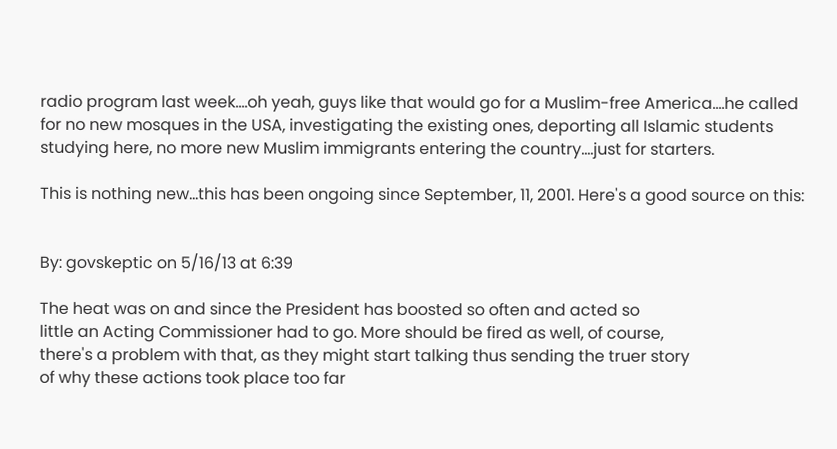radio program last week....oh yeah, guys like that would go for a Muslim-free America....he called for no new mosques in the USA, investigating the existing ones, deporting all Islamic students studying here, no more new Muslim immigrants entering the country....just for starters.

This is nothing new...this has been ongoing since September, 11, 2001. Here's a good source on this:


By: govskeptic on 5/16/13 at 6:39

The heat was on and since the President has boosted so often and acted so
little an Acting Commissioner had to go. More should be fired as well, of course,
there's a problem with that, as they might start talking thus sending the truer story
of why these actions took place too far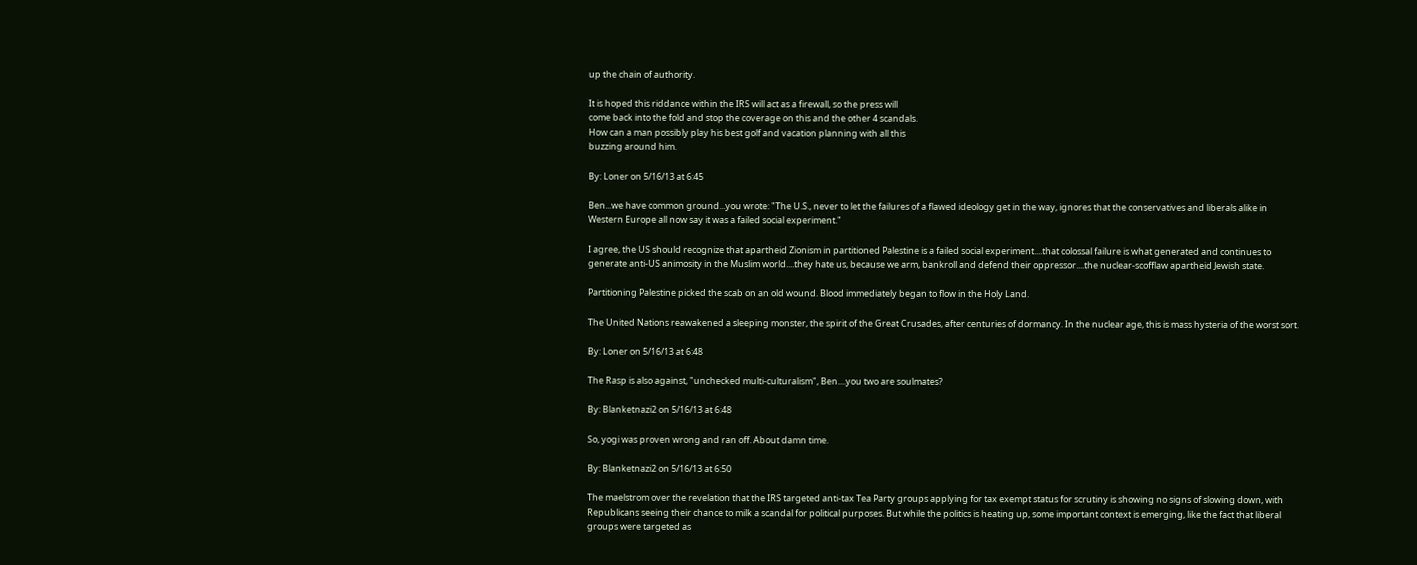up the chain of authority.

It is hoped this riddance within the IRS will act as a firewall, so the press will
come back into the fold and stop the coverage on this and the other 4 scandals.
How can a man possibly play his best golf and vacation planning with all this
buzzing around him.

By: Loner on 5/16/13 at 6:45

Ben...we have common ground...you wrote: "The U.S., never to let the failures of a flawed ideology get in the way, ignores that the conservatives and liberals alike in Western Europe all now say it was a failed social experiment."

I agree, the US should recognize that apartheid Zionism in partitioned Palestine is a failed social experiment....that colossal failure is what generated and continues to generate anti-US animosity in the Muslim world....they hate us, because we arm, bankroll and defend their oppressor....the nuclear-scofflaw apartheid Jewish state.

Partitioning Palestine picked the scab on an old wound. Blood immediately began to flow in the Holy Land.

The United Nations reawakened a sleeping monster, the spirit of the Great Crusades, after centuries of dormancy. In the nuclear age, this is mass hysteria of the worst sort.

By: Loner on 5/16/13 at 6:48

The Rasp is also against, "unchecked multi-culturalism", Ben....you two are soulmates?

By: Blanketnazi2 on 5/16/13 at 6:48

So, yogi was proven wrong and ran off. About damn time.

By: Blanketnazi2 on 5/16/13 at 6:50

The maelstrom over the revelation that the IRS targeted anti-tax Tea Party groups applying for tax exempt status for scrutiny is showing no signs of slowing down, with Republicans seeing their chance to milk a scandal for political purposes. But while the politics is heating up, some important context is emerging, like the fact that liberal groups were targeted as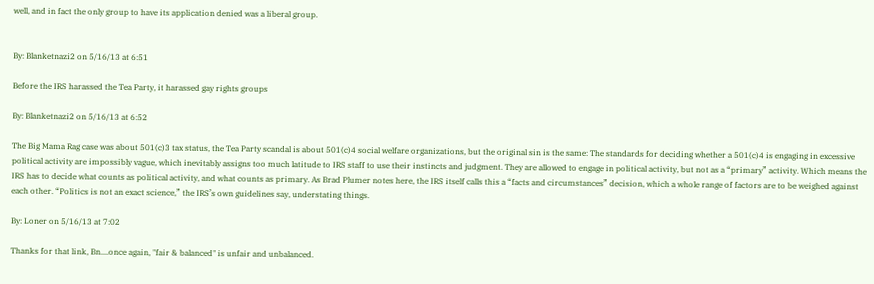well, and in fact the only group to have its application denied was a liberal group.


By: Blanketnazi2 on 5/16/13 at 6:51

Before the IRS harassed the Tea Party, it harassed gay rights groups

By: Blanketnazi2 on 5/16/13 at 6:52

The Big Mama Rag case was about 501(c)3 tax status, the Tea Party scandal is about 501(c)4 social welfare organizations, but the original sin is the same: The standards for deciding whether a 501(c)4 is engaging in excessive political activity are impossibly vague, which inevitably assigns too much latitude to IRS staff to use their instincts and judgment. They are allowed to engage in political activity, but not as a “primary” activity. Which means the IRS has to decide what counts as political activity, and what counts as primary. As Brad Plumer notes here, the IRS itself calls this a “facts and circumstances” decision, which a whole range of factors are to be weighed against each other. “Politics is not an exact science,” the IRS’s own guidelines say, understating things.

By: Loner on 5/16/13 at 7:02

Thanks for that link, Bn....once again, "fair & balanced" is unfair and unbalanced.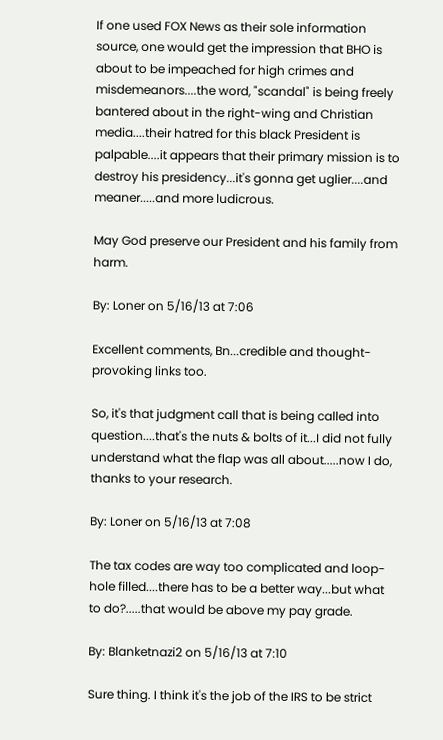If one used FOX News as their sole information source, one would get the impression that BHO is about to be impeached for high crimes and misdemeanors....the word, "scandal" is being freely bantered about in the right-wing and Christian media....their hatred for this black President is palpable....it appears that their primary mission is to destroy his presidency...it's gonna get uglier....and meaner.....and more ludicrous.

May God preserve our President and his family from harm.

By: Loner on 5/16/13 at 7:06

Excellent comments, Bn...credible and thought-provoking links too.

So, it's that judgment call that is being called into question....that's the nuts & bolts of it...I did not fully understand what the flap was all about.....now I do, thanks to your research.

By: Loner on 5/16/13 at 7:08

The tax codes are way too complicated and loop-hole filled....there has to be a better way...but what to do?.....that would be above my pay grade.

By: Blanketnazi2 on 5/16/13 at 7:10

Sure thing. I think it's the job of the IRS to be strict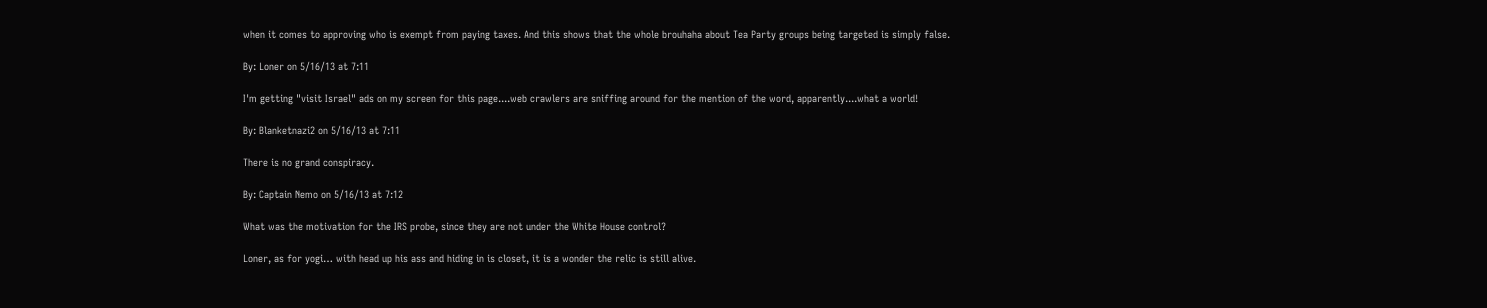when it comes to approving who is exempt from paying taxes. And this shows that the whole brouhaha about Tea Party groups being targeted is simply false.

By: Loner on 5/16/13 at 7:11

I'm getting "visit Israel" ads on my screen for this page....web crawlers are sniffing around for the mention of the word, apparently....what a world!

By: Blanketnazi2 on 5/16/13 at 7:11

There is no grand conspiracy.

By: Captain Nemo on 5/16/13 at 7:12

What was the motivation for the IRS probe, since they are not under the White House control?

Loner, as for yogi… with head up his ass and hiding in is closet, it is a wonder the relic is still alive.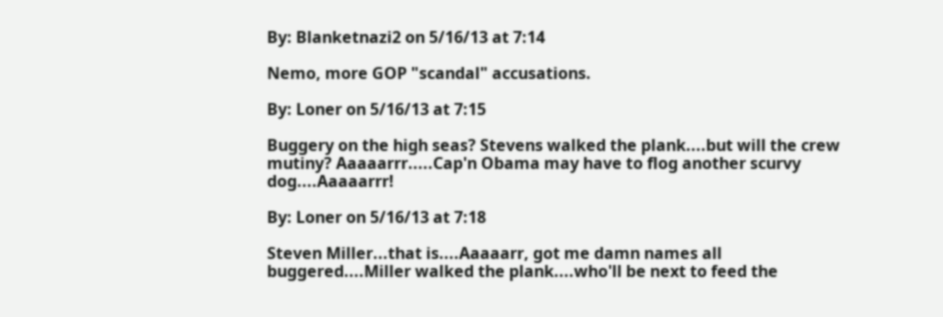By: Blanketnazi2 on 5/16/13 at 7:14

Nemo, more GOP "scandal" accusations.

By: Loner on 5/16/13 at 7:15

Buggery on the high seas? Stevens walked the plank....but will the crew mutiny? Aaaaarrr.....Cap'n Obama may have to flog another scurvy dog....Aaaaarrr!

By: Loner on 5/16/13 at 7:18

Steven Miller...that is....Aaaaarr, got me damn names all buggered....Miller walked the plank....who'll be next to feed the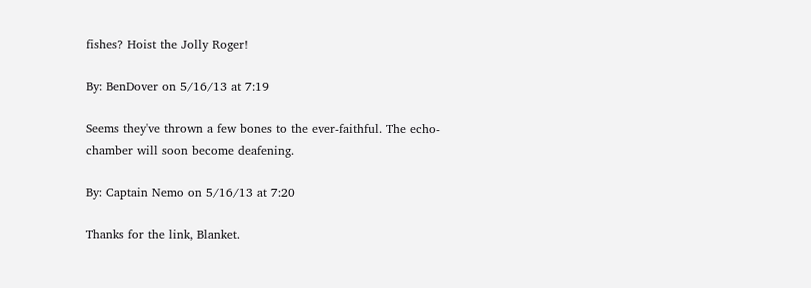fishes? Hoist the Jolly Roger!

By: BenDover on 5/16/13 at 7:19

Seems they've thrown a few bones to the ever-faithful. The echo-chamber will soon become deafening.

By: Captain Nemo on 5/16/13 at 7:20

Thanks for the link, Blanket.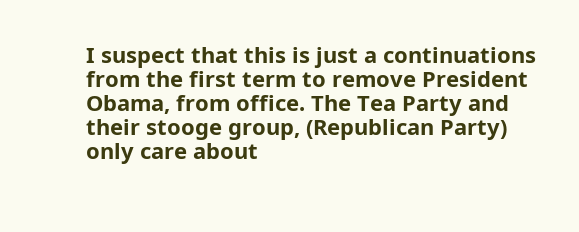I suspect that this is just a continuations from the first term to remove President Obama, from office. The Tea Party and their stooge group, (Republican Party) only care about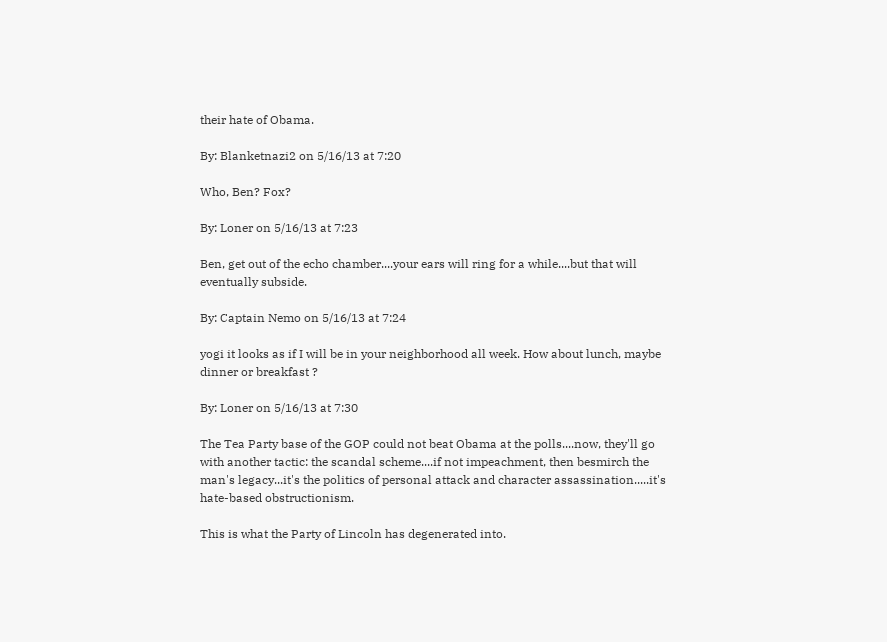their hate of Obama.

By: Blanketnazi2 on 5/16/13 at 7:20

Who, Ben? Fox?

By: Loner on 5/16/13 at 7:23

Ben, get out of the echo chamber....your ears will ring for a while....but that will eventually subside.

By: Captain Nemo on 5/16/13 at 7:24

yogi it looks as if I will be in your neighborhood all week. How about lunch, maybe dinner or breakfast ?

By: Loner on 5/16/13 at 7:30

The Tea Party base of the GOP could not beat Obama at the polls....now, they'll go with another tactic: the scandal scheme....if not impeachment, then besmirch the man's legacy...it's the politics of personal attack and character assassination.....it's hate-based obstructionism.

This is what the Party of Lincoln has degenerated into.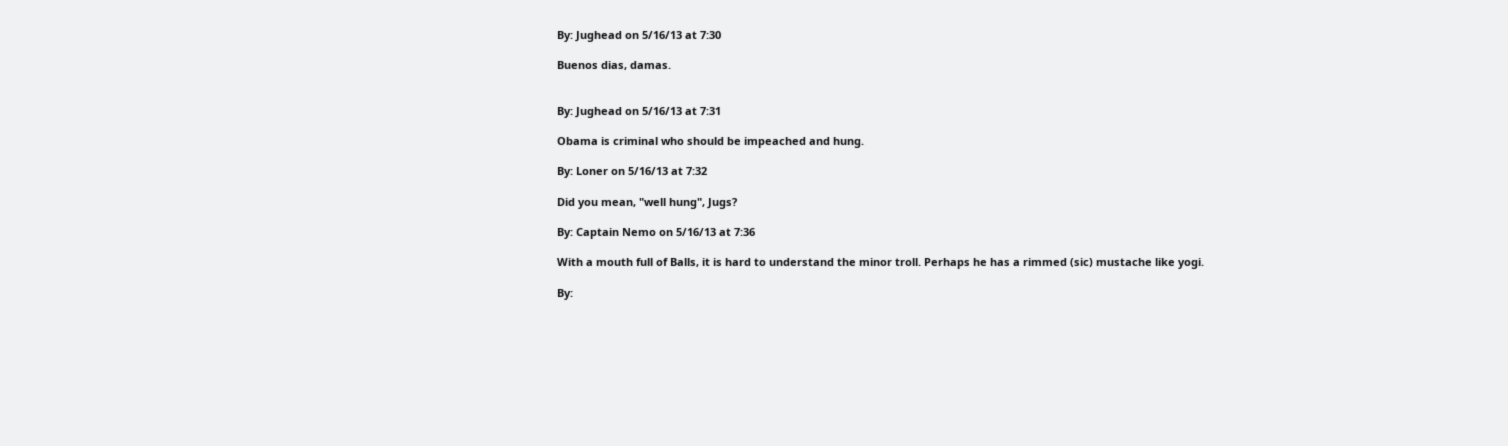By: Jughead on 5/16/13 at 7:30

Buenos dias, damas.


By: Jughead on 5/16/13 at 7:31

Obama is criminal who should be impeached and hung.

By: Loner on 5/16/13 at 7:32

Did you mean, "well hung", Jugs?

By: Captain Nemo on 5/16/13 at 7:36

With a mouth full of Balls, it is hard to understand the minor troll. Perhaps he has a rimmed (sic) mustache like yogi.

By: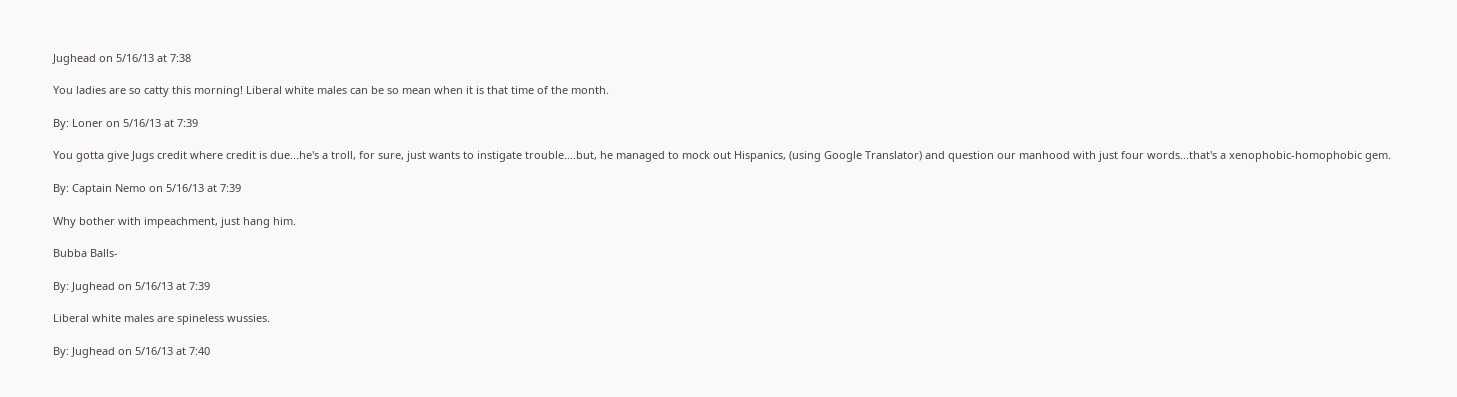Jughead on 5/16/13 at 7:38

You ladies are so catty this morning! Liberal white males can be so mean when it is that time of the month.

By: Loner on 5/16/13 at 7:39

You gotta give Jugs credit where credit is due...he's a troll, for sure, just wants to instigate trouble....but, he managed to mock out Hispanics, (using Google Translator) and question our manhood with just four words...that's a xenophobic-homophobic gem.

By: Captain Nemo on 5/16/13 at 7:39

Why bother with impeachment, just hang him.

Bubba Balls-

By: Jughead on 5/16/13 at 7:39

Liberal white males are spineless wussies.

By: Jughead on 5/16/13 at 7:40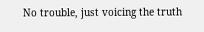No trouble, just voicing the truth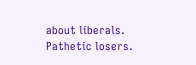about liberals. Pathetic losers.